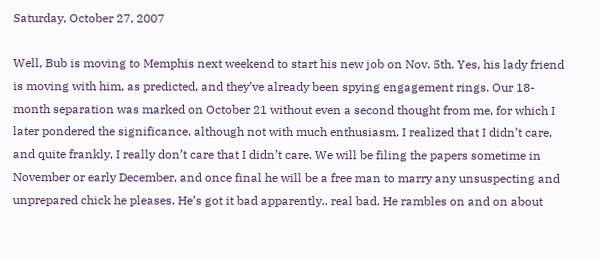Saturday, October 27, 2007

Well, Bub is moving to Memphis next weekend to start his new job on Nov. 5th. Yes, his lady friend is moving with him, as predicted, and they’ve already been spying engagement rings. Our 18-month separation was marked on October 21 without even a second thought from me, for which I later pondered the significance, although not with much enthusiasm. I realized that I didn’t care, and quite frankly, I really don’t care that I didn’t care. We will be filing the papers sometime in November or early December, and once final he will be a free man to marry any unsuspecting and unprepared chick he pleases. He’s got it bad apparently.. real bad. He rambles on and on about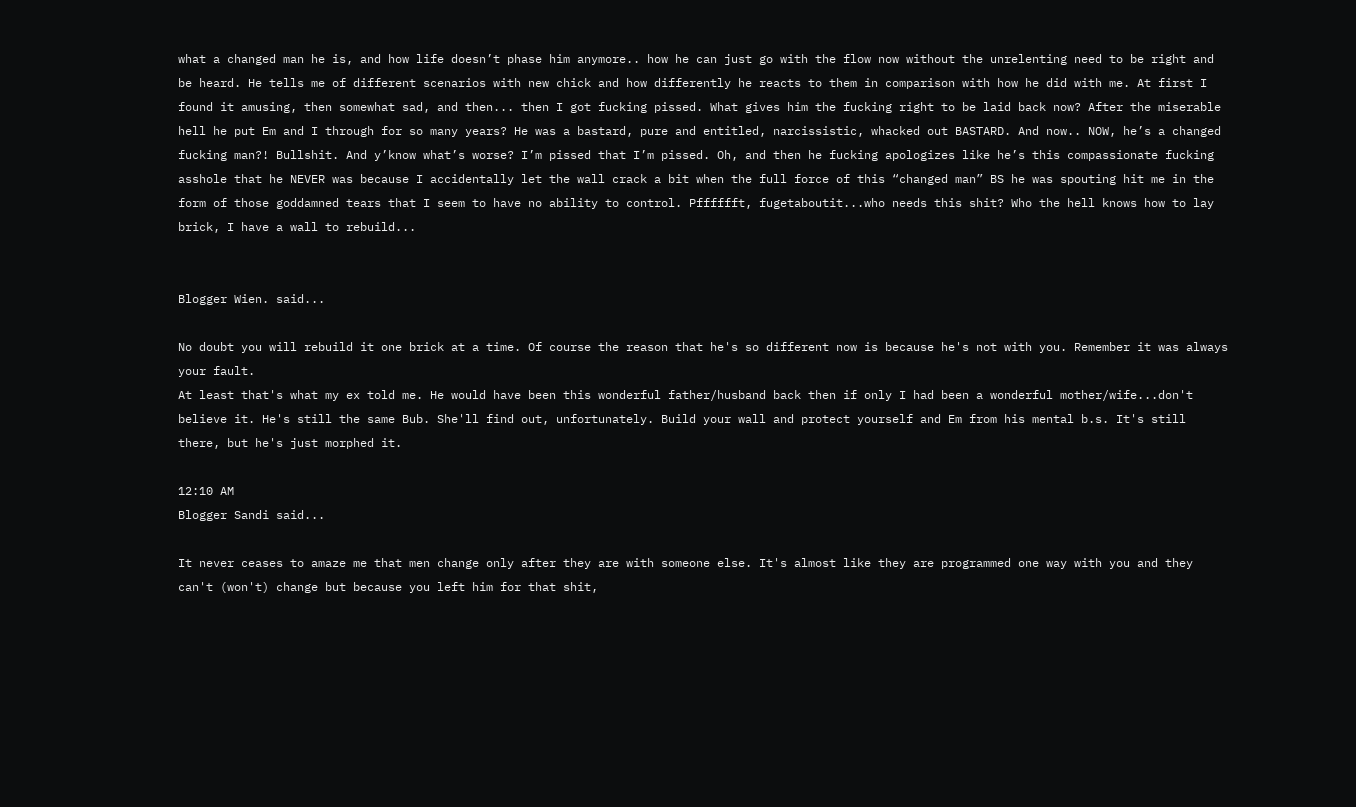what a changed man he is, and how life doesn’t phase him anymore.. how he can just go with the flow now without the unrelenting need to be right and be heard. He tells me of different scenarios with new chick and how differently he reacts to them in comparison with how he did with me. At first I found it amusing, then somewhat sad, and then... then I got fucking pissed. What gives him the fucking right to be laid back now? After the miserable hell he put Em and I through for so many years? He was a bastard, pure and entitled, narcissistic, whacked out BASTARD. And now.. NOW, he’s a changed fucking man?! Bullshit. And y’know what’s worse? I’m pissed that I’m pissed. Oh, and then he fucking apologizes like he’s this compassionate fucking asshole that he NEVER was because I accidentally let the wall crack a bit when the full force of this “changed man” BS he was spouting hit me in the form of those goddamned tears that I seem to have no ability to control. Pfffffft, fugetaboutit...who needs this shit? Who the hell knows how to lay brick, I have a wall to rebuild...


Blogger Wien. said...

No doubt you will rebuild it one brick at a time. Of course the reason that he's so different now is because he's not with you. Remember it was always your fault.
At least that's what my ex told me. He would have been this wonderful father/husband back then if only I had been a wonderful mother/wife...don't believe it. He's still the same Bub. She'll find out, unfortunately. Build your wall and protect yourself and Em from his mental b.s. It's still there, but he's just morphed it.

12:10 AM
Blogger Sandi said...

It never ceases to amaze me that men change only after they are with someone else. It's almost like they are programmed one way with you and they can't (won't) change but because you left him for that shit,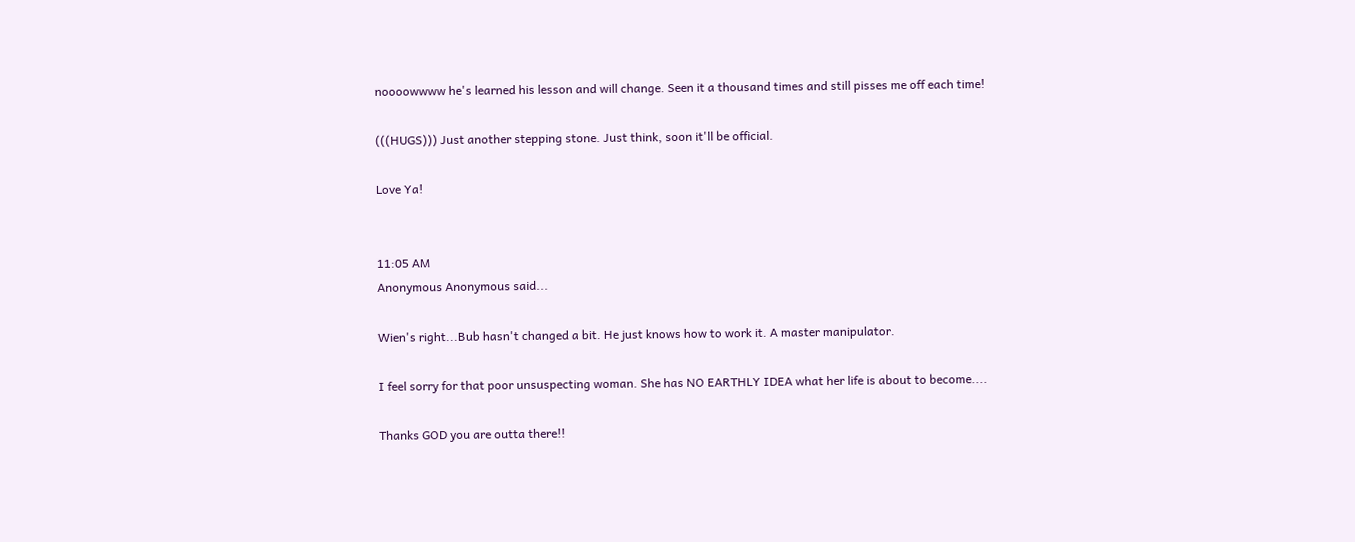noooowwww he's learned his lesson and will change. Seen it a thousand times and still pisses me off each time!

(((HUGS))) Just another stepping stone. Just think, soon it'll be official.

Love Ya!


11:05 AM
Anonymous Anonymous said...

Wien's right...Bub hasn't changed a bit. He just knows how to work it. A master manipulator.

I feel sorry for that poor unsuspecting woman. She has NO EARTHLY IDEA what her life is about to become....

Thanks GOD you are outta there!!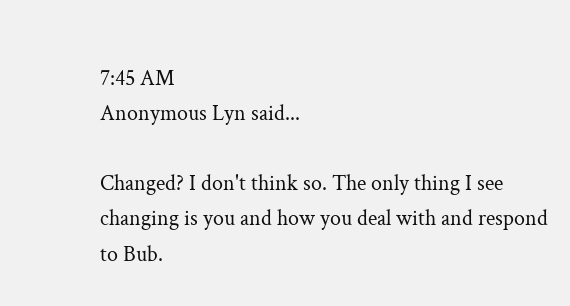7:45 AM
Anonymous Lyn said...

Changed? I don't think so. The only thing I see changing is you and how you deal with and respond to Bub.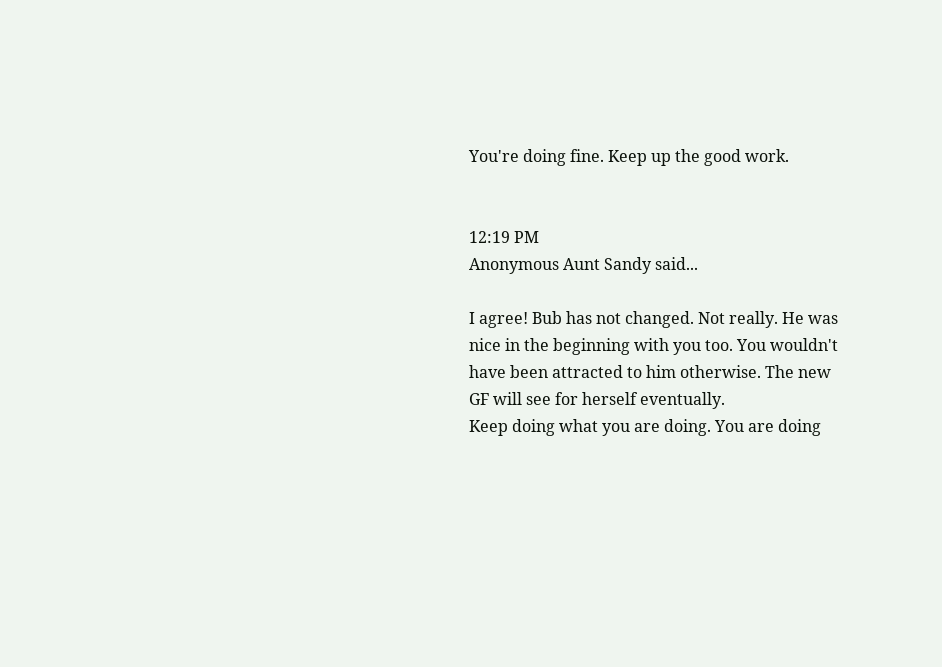You're doing fine. Keep up the good work.


12:19 PM
Anonymous Aunt Sandy said...

I agree! Bub has not changed. Not really. He was nice in the beginning with you too. You wouldn't have been attracted to him otherwise. The new GF will see for herself eventually.
Keep doing what you are doing. You are doing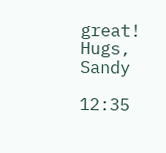great!
Hugs, Sandy

12:35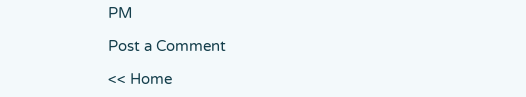PM

Post a Comment

<< Home